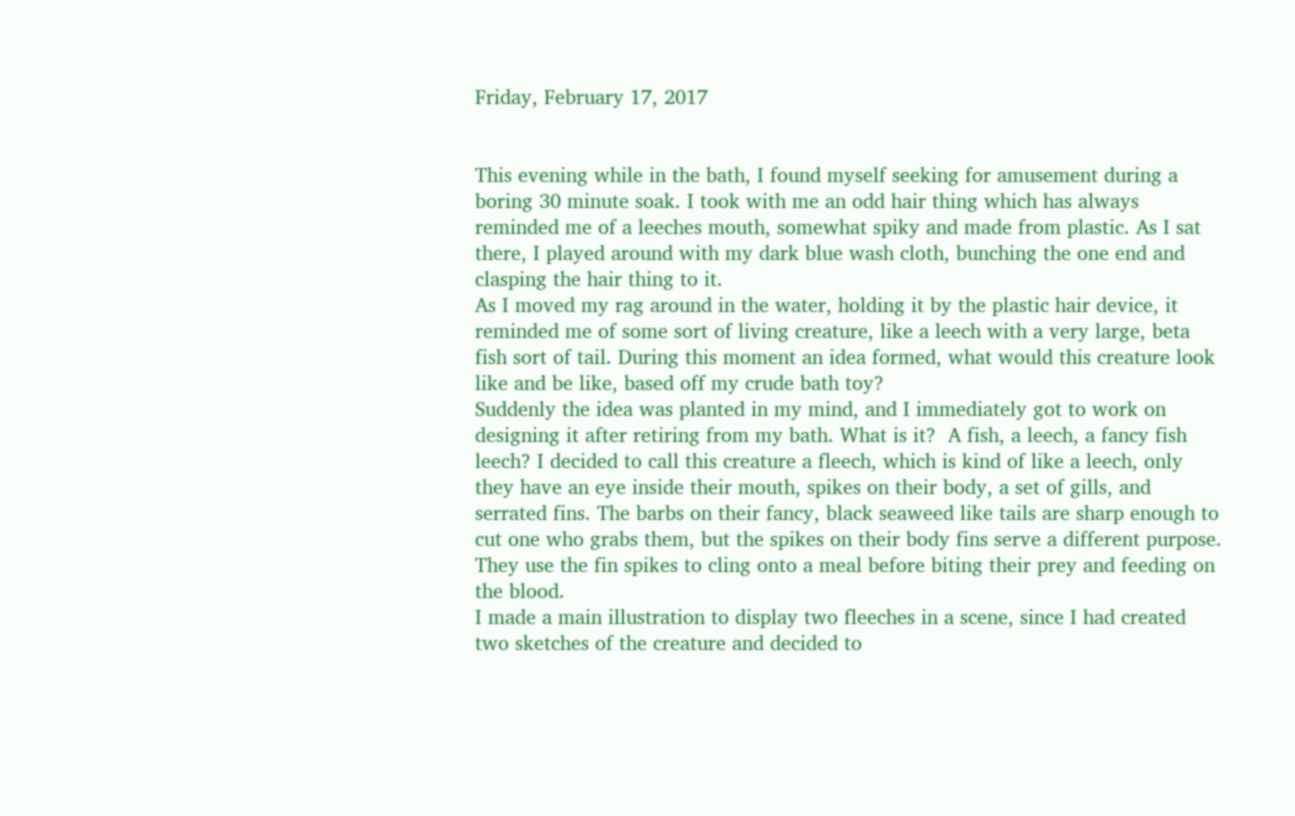Friday, February 17, 2017


This evening while in the bath, I found myself seeking for amusement during a boring 30 minute soak. I took with me an odd hair thing which has always reminded me of a leeches mouth, somewhat spiky and made from plastic. As I sat there, I played around with my dark blue wash cloth, bunching the one end and clasping the hair thing to it.
As I moved my rag around in the water, holding it by the plastic hair device, it reminded me of some sort of living creature, like a leech with a very large, beta fish sort of tail. During this moment an idea formed, what would this creature look like and be like, based off my crude bath toy?
Suddenly the idea was planted in my mind, and I immediately got to work on designing it after retiring from my bath. What is it?  A fish, a leech, a fancy fish leech? I decided to call this creature a fleech, which is kind of like a leech, only they have an eye inside their mouth, spikes on their body, a set of gills, and serrated fins. The barbs on their fancy, black seaweed like tails are sharp enough to cut one who grabs them, but the spikes on their body fins serve a different purpose.
They use the fin spikes to cling onto a meal before biting their prey and feeding on the blood.
I made a main illustration to display two fleeches in a scene, since I had created two sketches of the creature and decided to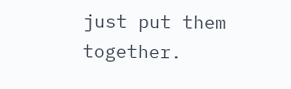just put them together.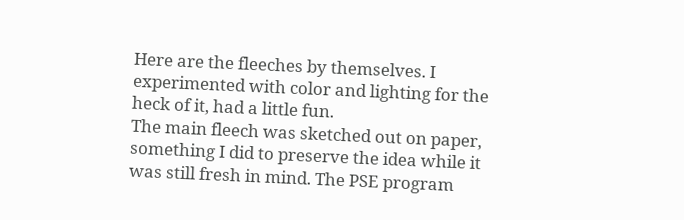Here are the fleeches by themselves. I experimented with color and lighting for the heck of it, had a little fun.
The main fleech was sketched out on paper, something I did to preserve the idea while it was still fresh in mind. The PSE program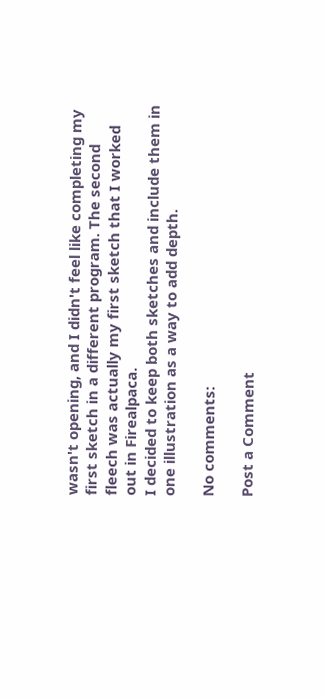wasn't opening, and I didn't feel like completing my first sketch in a different program. The second fleech was actually my first sketch that I worked out in Firealpaca.
I decided to keep both sketches and include them in one illustration as a way to add depth.

No comments:

Post a Comment